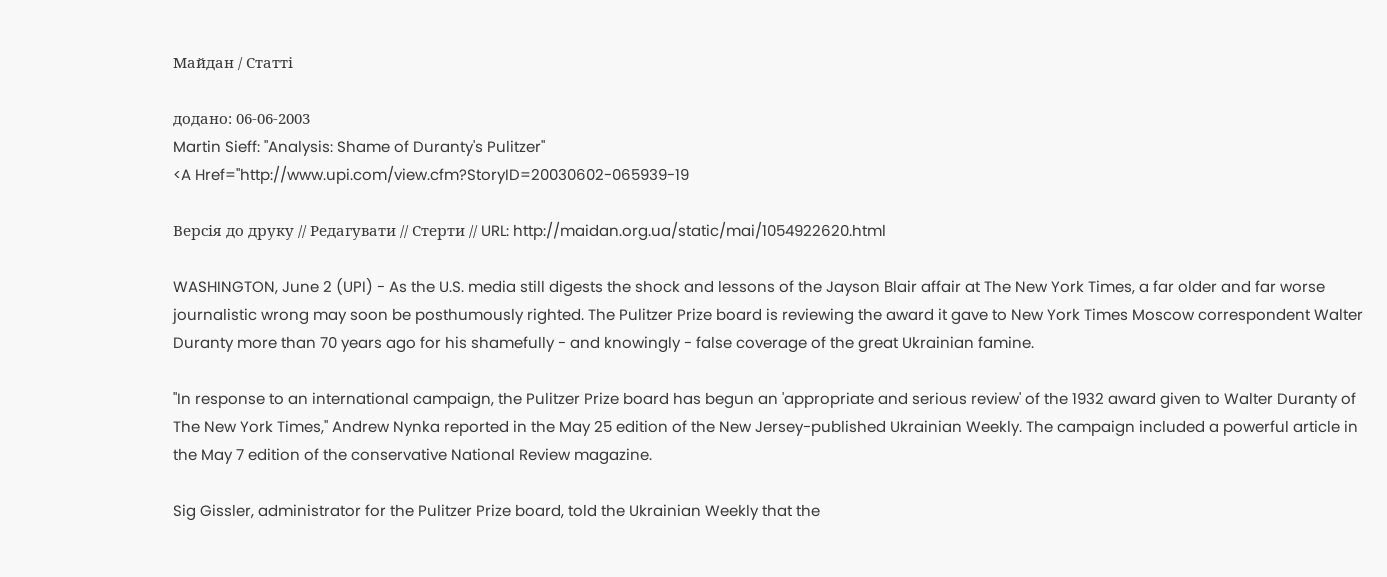Майдан / Статті

додано: 06-06-2003
Martin Sieff: "Analysis: Shame of Duranty's Pulitzer"
<A Href="http://www.upi.com/view.cfm?StoryID=20030602-065939-19

Версія до друку // Редагувати // Стерти // URL: http://maidan.org.ua/static/mai/1054922620.html

WASHINGTON, June 2 (UPI) - As the U.S. media still digests the shock and lessons of the Jayson Blair affair at The New York Times, a far older and far worse journalistic wrong may soon be posthumously righted. The Pulitzer Prize board is reviewing the award it gave to New York Times Moscow correspondent Walter Duranty more than 70 years ago for his shamefully - and knowingly - false coverage of the great Ukrainian famine.

"In response to an international campaign, the Pulitzer Prize board has begun an 'appropriate and serious review' of the 1932 award given to Walter Duranty of The New York Times," Andrew Nynka reported in the May 25 edition of the New Jersey-published Ukrainian Weekly. The campaign included a powerful article in the May 7 edition of the conservative National Review magazine.

Sig Gissler, administrator for the Pulitzer Prize board, told the Ukrainian Weekly that the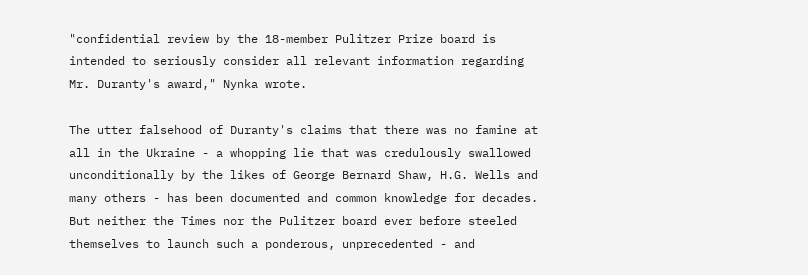"confidential review by the 18-member Pulitzer Prize board is intended to seriously consider all relevant information regarding Mr. Duranty's award," Nynka wrote.

The utter falsehood of Duranty's claims that there was no famine at all in the Ukraine - a whopping lie that was credulously swallowed unconditionally by the likes of George Bernard Shaw, H.G. Wells and many others - has been documented and common knowledge for decades. But neither the Times nor the Pulitzer board ever before steeled themselves to launch such a ponderous, unprecedented - and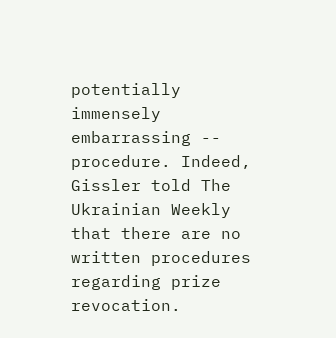potentially immensely embarrassing -- procedure. Indeed, Gissler told The Ukrainian Weekly that there are no written procedures regarding prize revocation.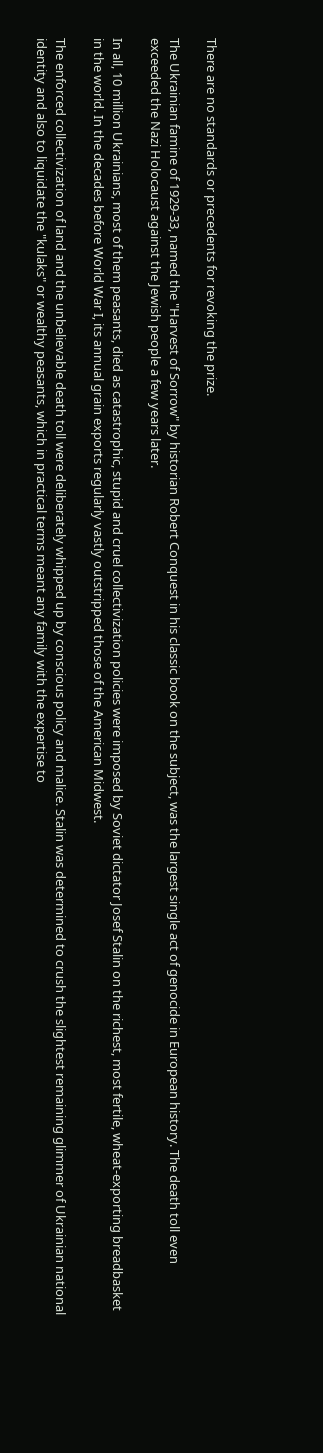There are no standards or precedents for revoking the prize.

The Ukrainian famine of 1929-33, named the "Harvest of Sorrow" by historian Robert Conquest in his classic book on the subject, was the largest single act of genocide in European history. The death toll even exceeded the Nazi Holocaust against the Jewish people a few years later.

In all, 10 million Ukrainians, most of them peasants, died as catastrophic, stupid and cruel collectivization policies were imposed by Soviet dictator Josef Stalin on the richest, most fertile, wheat-exporting breadbasket in the world. In the decades before World War I, its annual grain exports regularly vastly outstripped those of the American Midwest.

The enforced collectivization of land and the unbelievable death toll were deliberately whipped up by conscious policy and malice. Stalin was determined to crush the slightest remaining glimmer of Ukrainian national identity and also to liquidate the "kulaks" or wealthy peasants, which in practical terms meant any family with the expertise to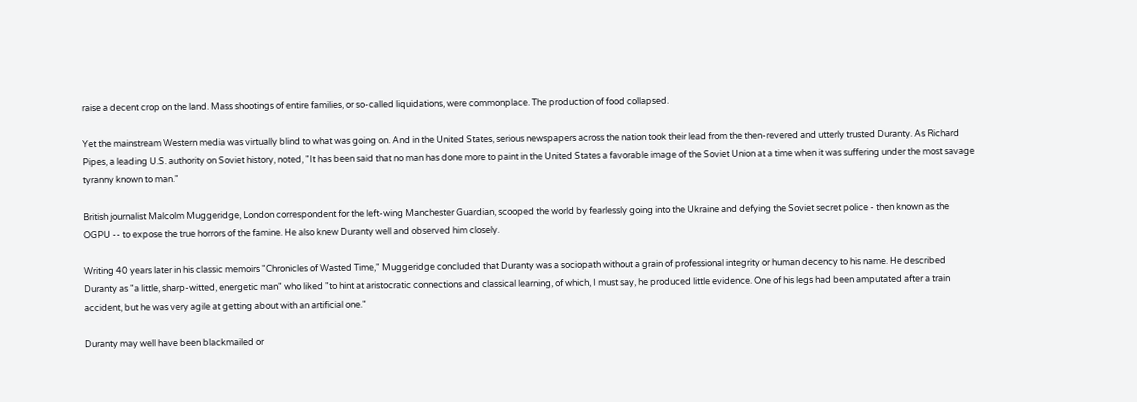raise a decent crop on the land. Mass shootings of entire families, or so-called liquidations, were commonplace. The production of food collapsed.

Yet the mainstream Western media was virtually blind to what was going on. And in the United States, serious newspapers across the nation took their lead from the then-revered and utterly trusted Duranty. As Richard Pipes, a leading U.S. authority on Soviet history, noted, "It has been said that no man has done more to paint in the United States a favorable image of the Soviet Union at a time when it was suffering under the most savage tyranny known to man."

British journalist Malcolm Muggeridge, London correspondent for the left-wing Manchester Guardian, scooped the world by fearlessly going into the Ukraine and defying the Soviet secret police - then known as the OGPU -- to expose the true horrors of the famine. He also knew Duranty well and observed him closely.

Writing 40 years later in his classic memoirs "Chronicles of Wasted Time," Muggeridge concluded that Duranty was a sociopath without a grain of professional integrity or human decency to his name. He described Duranty as "a little, sharp-witted, energetic man" who liked "to hint at aristocratic connections and classical learning, of which, I must say, he produced little evidence. One of his legs had been amputated after a train accident, but he was very agile at getting about with an artificial one."

Duranty may well have been blackmailed or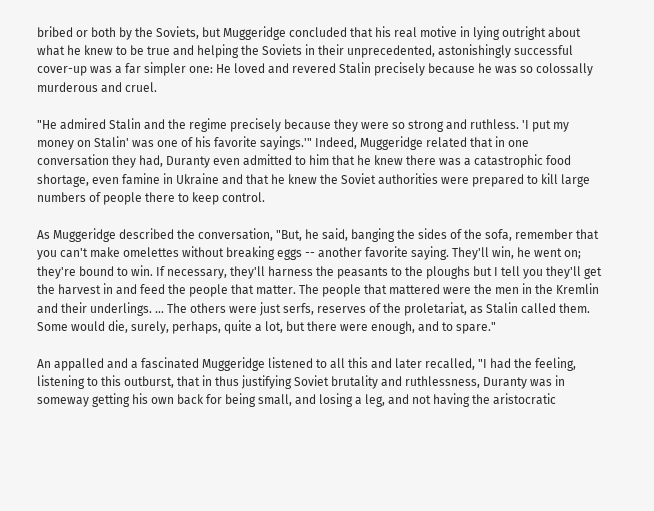bribed or both by the Soviets, but Muggeridge concluded that his real motive in lying outright about what he knew to be true and helping the Soviets in their unprecedented, astonishingly successful cover-up was a far simpler one: He loved and revered Stalin precisely because he was so colossally murderous and cruel.

"He admired Stalin and the regime precisely because they were so strong and ruthless. 'I put my money on Stalin' was one of his favorite sayings.'" Indeed, Muggeridge related that in one conversation they had, Duranty even admitted to him that he knew there was a catastrophic food shortage, even famine in Ukraine and that he knew the Soviet authorities were prepared to kill large numbers of people there to keep control.

As Muggeridge described the conversation, "But, he said, banging the sides of the sofa, remember that you can't make omelettes without breaking eggs -- another favorite saying. They'll win, he went on; they're bound to win. If necessary, they'll harness the peasants to the ploughs but I tell you they'll get the harvest in and feed the people that matter. The people that mattered were the men in the Kremlin and their underlings. ... The others were just serfs, reserves of the proletariat, as Stalin called them. Some would die, surely, perhaps, quite a lot, but there were enough, and to spare."

An appalled and a fascinated Muggeridge listened to all this and later recalled, "I had the feeling, listening to this outburst, that in thus justifying Soviet brutality and ruthlessness, Duranty was in someway getting his own back for being small, and losing a leg, and not having the aristocratic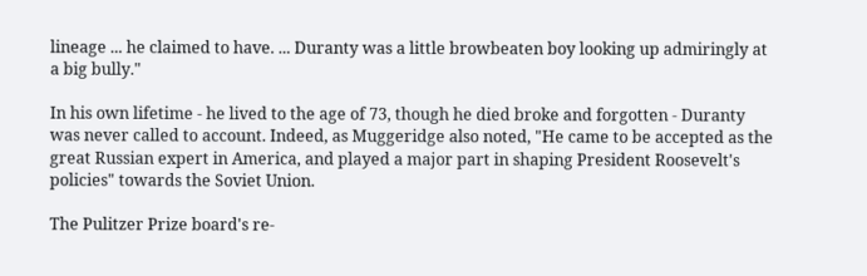lineage ... he claimed to have. ... Duranty was a little browbeaten boy looking up admiringly at a big bully."

In his own lifetime - he lived to the age of 73, though he died broke and forgotten - Duranty was never called to account. Indeed, as Muggeridge also noted, "He came to be accepted as the great Russian expert in America, and played a major part in shaping President Roosevelt's policies" towards the Soviet Union.

The Pulitzer Prize board's re-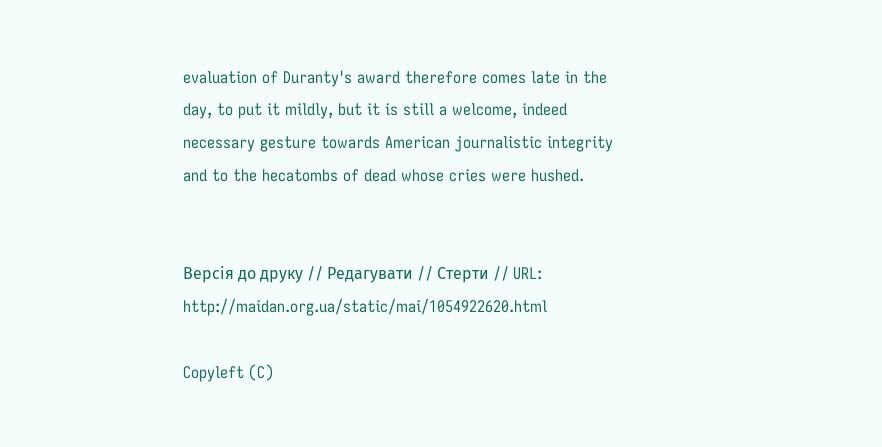evaluation of Duranty's award therefore comes late in the day, to put it mildly, but it is still a welcome, indeed necessary gesture towards American journalistic integrity and to the hecatombs of dead whose cries were hushed.


Версія до друку // Редагувати // Стерти // URL: http://maidan.org.ua/static/mai/1054922620.html

Copyleft (C)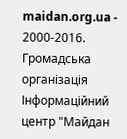maidan.org.ua - 2000-2016. Громадська організація Інформаційний центр "Майдан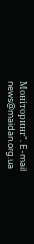Моніторинг". E-mail news@maidan.org.ua